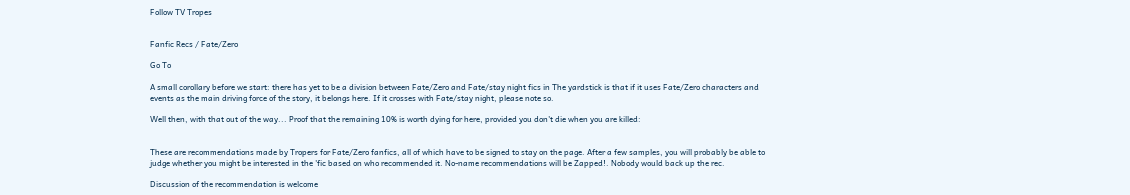Follow TV Tropes


Fanfic Recs / Fate/Zero

Go To

A small corollary before we start: there has yet to be a division between Fate/Zero and Fate/stay night fics in The yardstick is that if it uses Fate/Zero characters and events as the main driving force of the story, it belongs here. If it crosses with Fate/stay night, please note so.

Well then, with that out of the way... Proof that the remaining 10% is worth dying for here, provided you don't die when you are killed:


These are recommendations made by Tropers for Fate/Zero fanfics, all of which have to be signed to stay on the page. After a few samples, you will probably be able to judge whether you might be interested in the 'fic based on who recommended it. No-name recommendations will be Zapped!. Nobody would back up the rec.

Discussion of the recommendation is welcome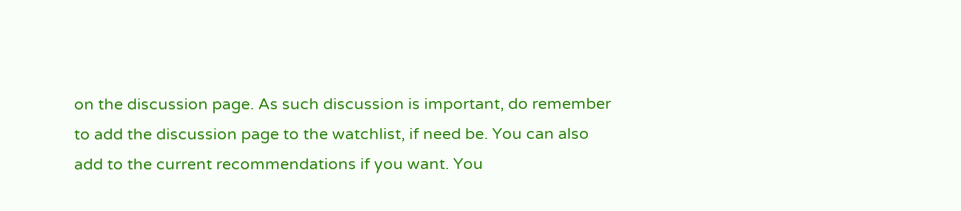on the discussion page. As such discussion is important, do remember to add the discussion page to the watchlist, if need be. You can also add to the current recommendations if you want. You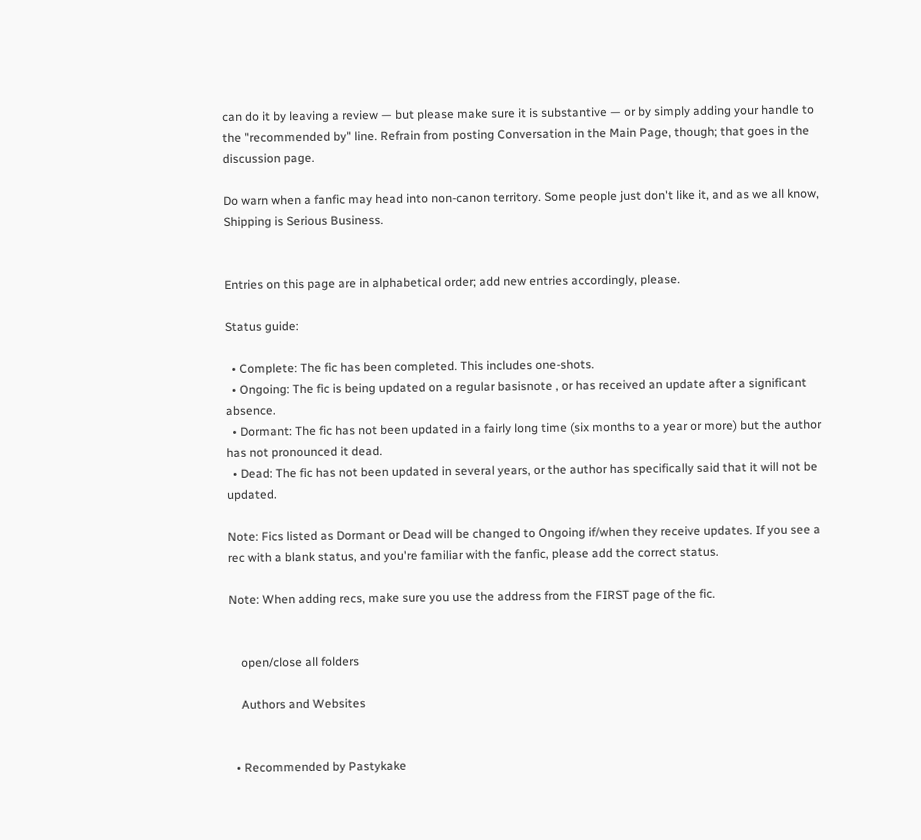can do it by leaving a review — but please make sure it is substantive — or by simply adding your handle to the "recommended by" line. Refrain from posting Conversation in the Main Page, though; that goes in the discussion page.

Do warn when a fanfic may head into non-canon territory. Some people just don't like it, and as we all know, Shipping is Serious Business.


Entries on this page are in alphabetical order; add new entries accordingly, please.

Status guide:

  • Complete: The fic has been completed. This includes one-shots.
  • Ongoing: The fic is being updated on a regular basisnote , or has received an update after a significant absence.
  • Dormant: The fic has not been updated in a fairly long time (six months to a year or more) but the author has not pronounced it dead.
  • Dead: The fic has not been updated in several years, or the author has specifically said that it will not be updated.

Note: Fics listed as Dormant or Dead will be changed to Ongoing if/when they receive updates. If you see a rec with a blank status, and you're familiar with the fanfic, please add the correct status.

Note: When adding recs, make sure you use the address from the FIRST page of the fic.


    open/close all folders

    Authors and Websites


  • Recommended by Pastykake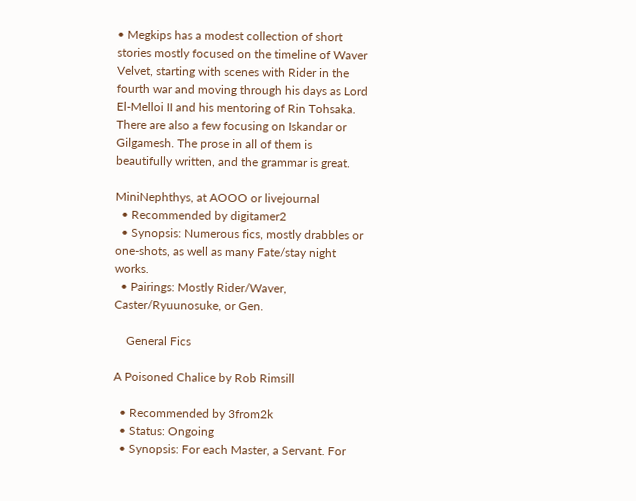• Megkips has a modest collection of short stories mostly focused on the timeline of Waver Velvet, starting with scenes with Rider in the fourth war and moving through his days as Lord El-Melloi II and his mentoring of Rin Tohsaka. There are also a few focusing on Iskandar or Gilgamesh. The prose in all of them is beautifully written, and the grammar is great.

MiniNephthys, at AOOO or livejournal
  • Recommended by digitamer2
  • Synopsis: Numerous fics, mostly drabbles or one-shots, as well as many Fate/stay night works.
  • Pairings: Mostly Rider/Waver, Caster/Ryuunosuke, or Gen.

    General Fics

A Poisoned Chalice by Rob Rimsill

  • Recommended by 3from2k
  • Status: Ongoing
  • Synopsis: For each Master, a Servant. For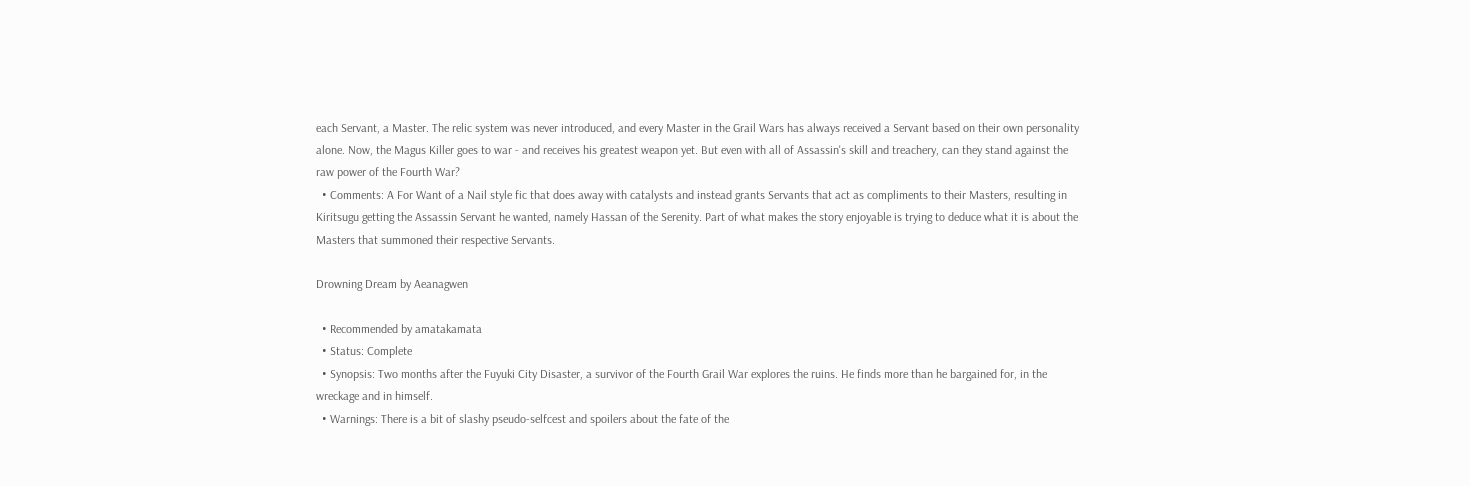each Servant, a Master. The relic system was never introduced, and every Master in the Grail Wars has always received a Servant based on their own personality alone. Now, the Magus Killer goes to war - and receives his greatest weapon yet. But even with all of Assassin's skill and treachery, can they stand against the raw power of the Fourth War?
  • Comments: A For Want of a Nail style fic that does away with catalysts and instead grants Servants that act as compliments to their Masters, resulting in Kiritsugu getting the Assassin Servant he wanted, namely Hassan of the Serenity. Part of what makes the story enjoyable is trying to deduce what it is about the Masters that summoned their respective Servants.

Drowning Dream by Aeanagwen

  • Recommended by amatakamata
  • Status: Complete
  • Synopsis: Two months after the Fuyuki City Disaster, a survivor of the Fourth Grail War explores the ruins. He finds more than he bargained for, in the wreckage and in himself.
  • Warnings: There is a bit of slashy pseudo-selfcest and spoilers about the fate of the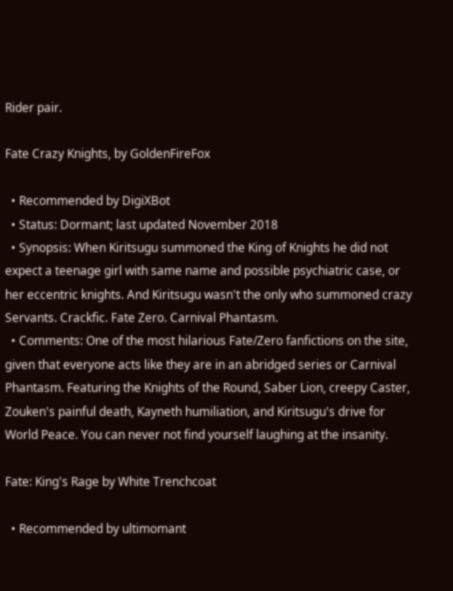Rider pair.

Fate Crazy Knights, by GoldenFireFox

  • Recommended by DigiXBot
  • Status: Dormant; last updated November 2018
  • Synopsis: When Kiritsugu summoned the King of Knights he did not expect a teenage girl with same name and possible psychiatric case, or her eccentric knights. And Kiritsugu wasn't the only who summoned crazy Servants. Crackfic. Fate Zero. Carnival Phantasm.
  • Comments: One of the most hilarious Fate/Zero fanfictions on the site, given that everyone acts like they are in an abridged series or Carnival Phantasm. Featuring the Knights of the Round, Saber Lion, creepy Caster, Zouken's painful death, Kayneth humiliation, and Kiritsugu's drive for World Peace. You can never not find yourself laughing at the insanity.

Fate: King's Rage by White Trenchcoat

  • Recommended by ultimomant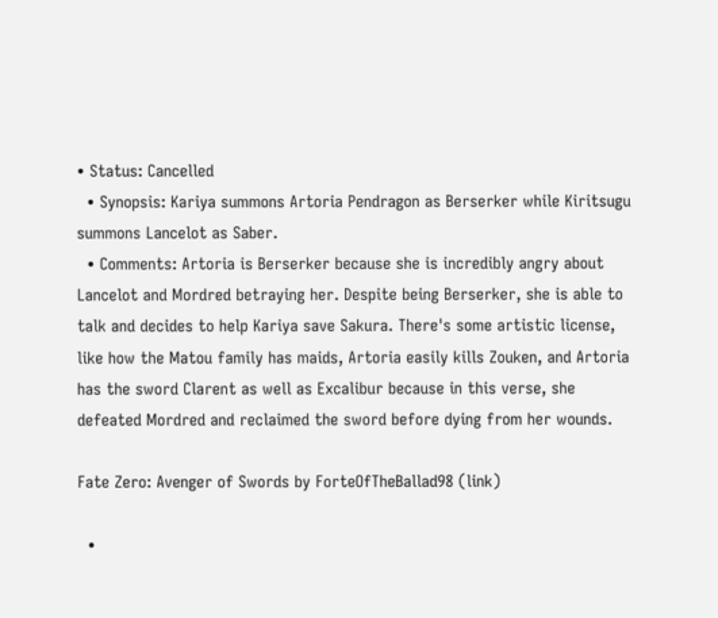• Status: Cancelled
  • Synopsis: Kariya summons Artoria Pendragon as Berserker while Kiritsugu summons Lancelot as Saber.
  • Comments: Artoria is Berserker because she is incredibly angry about Lancelot and Mordred betraying her. Despite being Berserker, she is able to talk and decides to help Kariya save Sakura. There's some artistic license, like how the Matou family has maids, Artoria easily kills Zouken, and Artoria has the sword Clarent as well as Excalibur because in this verse, she defeated Mordred and reclaimed the sword before dying from her wounds.

Fate Zero: Avenger of Swords by ForteOfTheBallad98 (link)

  •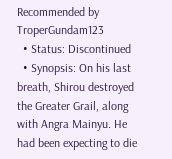Recommended by TroperGundam123
  • Status: Discontinued
  • Synopsis: On his last breath, Shirou destroyed the Greater Grail, along with Angra Mainyu. He had been expecting to die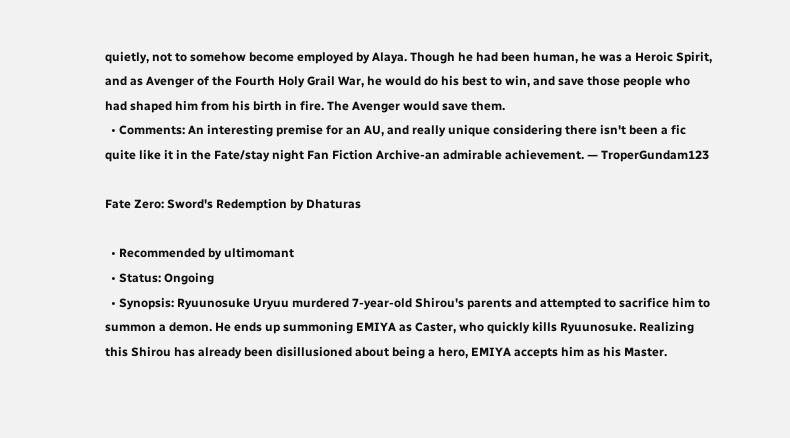quietly, not to somehow become employed by Alaya. Though he had been human, he was a Heroic Spirit, and as Avenger of the Fourth Holy Grail War, he would do his best to win, and save those people who had shaped him from his birth in fire. The Avenger would save them.
  • Comments: An interesting premise for an AU, and really unique considering there isn't been a fic quite like it in the Fate/stay night Fan Fiction Archive-an admirable achievement. — TroperGundam123

Fate Zero: Sword's Redemption by Dhaturas

  • Recommended by ultimomant
  • Status: Ongoing
  • Synopsis: Ryuunosuke Uryuu murdered 7-year-old Shirou's parents and attempted to sacrifice him to summon a demon. He ends up summoning EMIYA as Caster, who quickly kills Ryuunosuke. Realizing this Shirou has already been disillusioned about being a hero, EMIYA accepts him as his Master.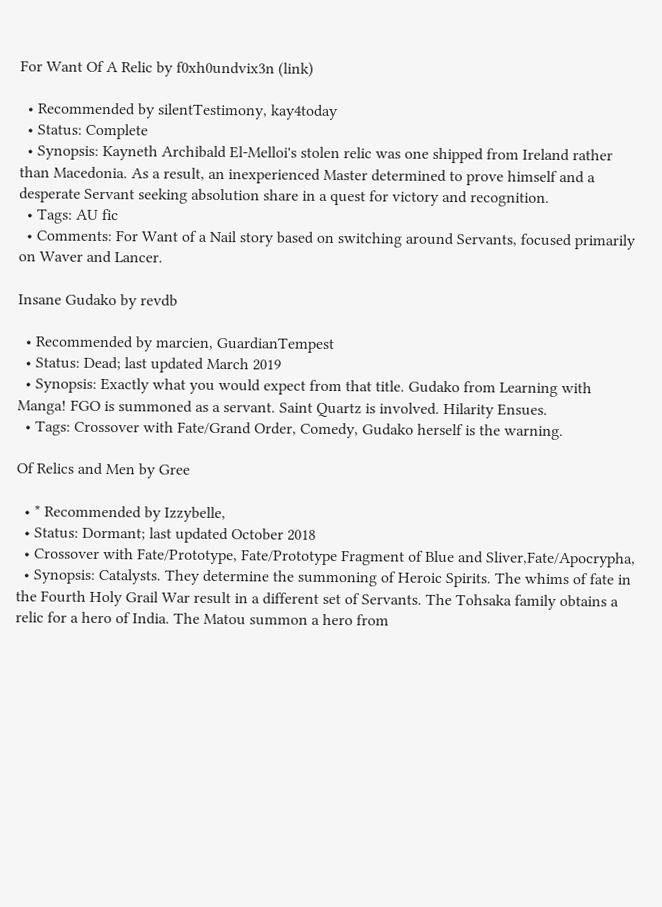For Want Of A Relic by f0xh0undvix3n (link)

  • Recommended by silentTestimony, kay4today
  • Status: Complete
  • Synopsis: Kayneth Archibald El-Melloi's stolen relic was one shipped from Ireland rather than Macedonia. As a result, an inexperienced Master determined to prove himself and a desperate Servant seeking absolution share in a quest for victory and recognition.
  • Tags: AU fic
  • Comments: For Want of a Nail story based on switching around Servants, focused primarily on Waver and Lancer.

Insane Gudako by revdb

  • Recommended by marcien, GuardianTempest
  • Status: Dead; last updated March 2019
  • Synopsis: Exactly what you would expect from that title. Gudako from Learning with Manga! FGO is summoned as a servant. Saint Quartz is involved. Hilarity Ensues.
  • Tags: Crossover with Fate/Grand Order, Comedy, Gudako herself is the warning.

Of Relics and Men by Gree

  • * Recommended by Izzybelle,
  • Status: Dormant; last updated October 2018
  • Crossover with Fate/Prototype, Fate/Prototype Fragment of Blue and Sliver,Fate/Apocrypha,
  • Synopsis: Catalysts. They determine the summoning of Heroic Spirits. The whims of fate in the Fourth Holy Grail War result in a different set of Servants. The Tohsaka family obtains a relic for a hero of India. The Matou summon a hero from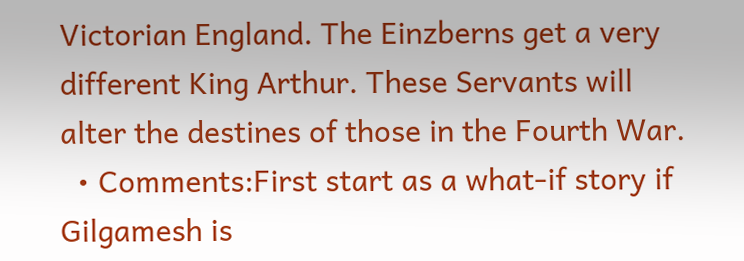Victorian England. The Einzberns get a very different King Arthur. These Servants will alter the destines of those in the Fourth War.
  • Comments:First start as a what-if story if Gilgamesh is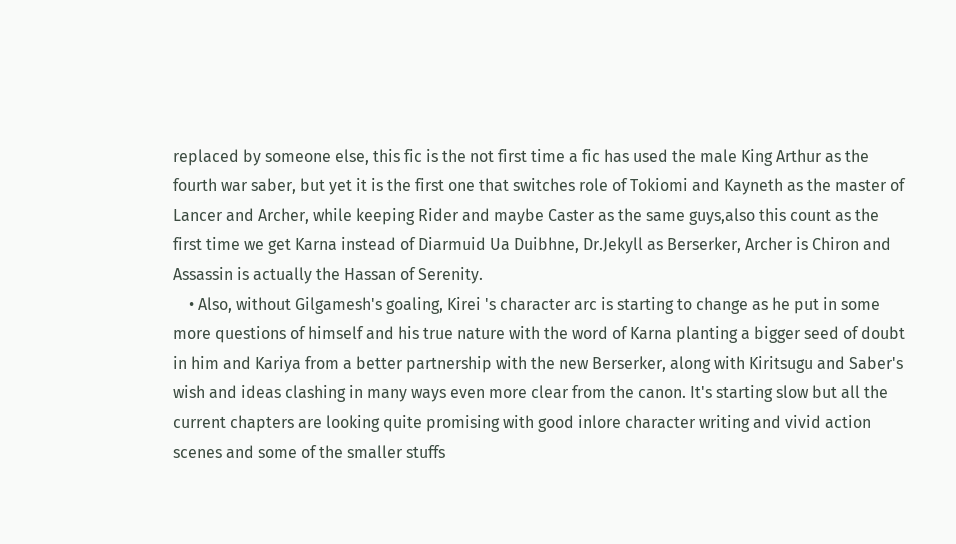replaced by someone else, this fic is the not first time a fic has used the male King Arthur as the fourth war saber, but yet it is the first one that switches role of Tokiomi and Kayneth as the master of Lancer and Archer, while keeping Rider and maybe Caster as the same guys,also this count as the first time we get Karna instead of Diarmuid Ua Duibhne, Dr.Jekyll as Berserker, Archer is Chiron and Assassin is actually the Hassan of Serenity.
    • Also, without Gilgamesh's goaling, Kirei 's character arc is starting to change as he put in some more questions of himself and his true nature with the word of Karna planting a bigger seed of doubt in him and Kariya from a better partnership with the new Berserker, along with Kiritsugu and Saber's wish and ideas clashing in many ways even more clear from the canon. It's starting slow but all the current chapters are looking quite promising with good inlore character writing and vivid action scenes and some of the smaller stuffs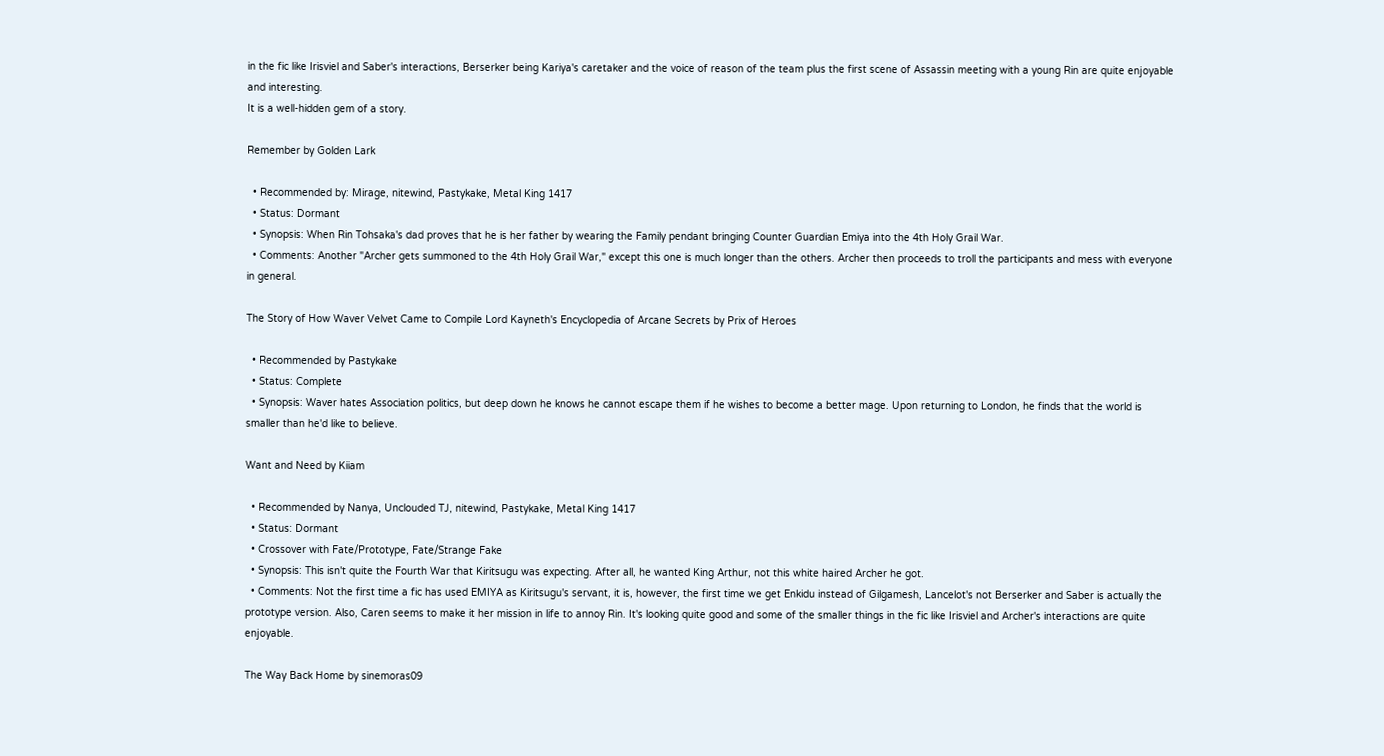in the fic like Irisviel and Saber's interactions, Berserker being Kariya's caretaker and the voice of reason of the team plus the first scene of Assassin meeting with a young Rin are quite enjoyable and interesting.
It is a well-hidden gem of a story.

Remember by Golden Lark

  • Recommended by: Mirage, nitewind, Pastykake, Metal King 1417
  • Status: Dormant
  • Synopsis: When Rin Tohsaka's dad proves that he is her father by wearing the Family pendant bringing Counter Guardian Emiya into the 4th Holy Grail War.
  • Comments: Another "Archer gets summoned to the 4th Holy Grail War," except this one is much longer than the others. Archer then proceeds to troll the participants and mess with everyone in general.

The Story of How Waver Velvet Came to Compile Lord Kayneth's Encyclopedia of Arcane Secrets by Prix of Heroes

  • Recommended by Pastykake
  • Status: Complete
  • Synopsis: Waver hates Association politics, but deep down he knows he cannot escape them if he wishes to become a better mage. Upon returning to London, he finds that the world is smaller than he'd like to believe.

Want and Need by Kiiam

  • Recommended by Nanya, Unclouded TJ, nitewind, Pastykake, Metal King 1417
  • Status: Dormant
  • Crossover with Fate/Prototype, Fate/Strange Fake
  • Synopsis: This isn't quite the Fourth War that Kiritsugu was expecting. After all, he wanted King Arthur, not this white haired Archer he got.
  • Comments: Not the first time a fic has used EMIYA as Kiritsugu's servant, it is, however, the first time we get Enkidu instead of Gilgamesh, Lancelot's not Berserker and Saber is actually the prototype version. Also, Caren seems to make it her mission in life to annoy Rin. It's looking quite good and some of the smaller things in the fic like Irisviel and Archer's interactions are quite enjoyable.

The Way Back Home by sinemoras09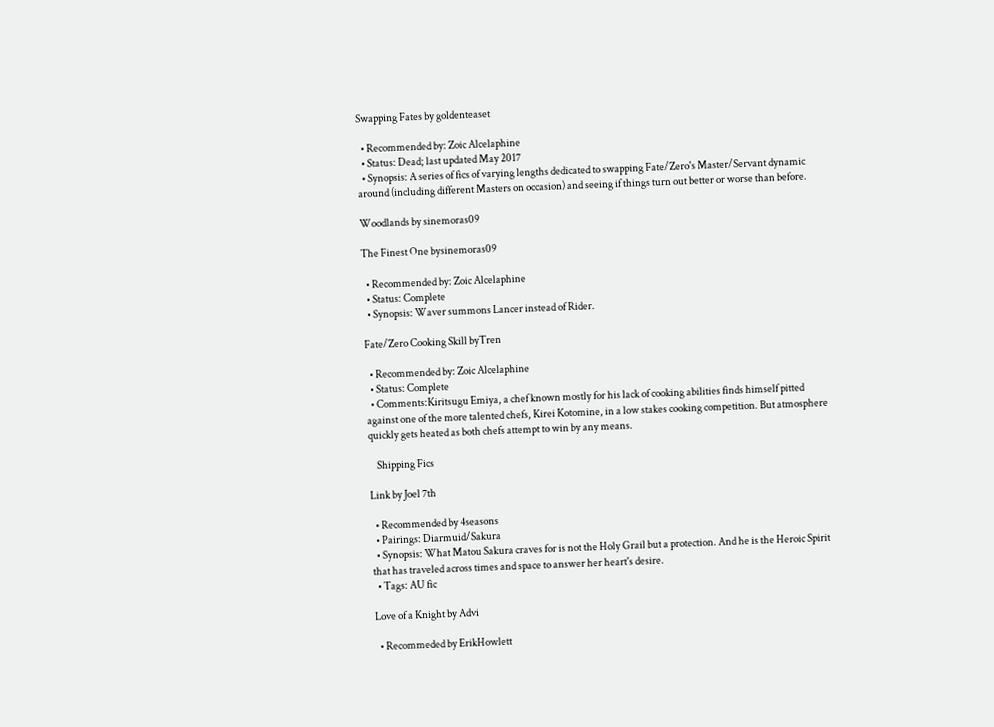Swapping Fates by goldenteaset

  • Recommended by: Zoic Alcelaphine
  • Status: Dead; last updated May 2017
  • Synopsis: A series of fics of varying lengths dedicated to swapping Fate/Zero's Master/Servant dynamic around (including different Masters on occasion) and seeing if things turn out better or worse than before.

Woodlands by sinemoras09

The Finest One bysinemoras09

  • Recommended by: Zoic Alcelaphine
  • Status: Complete
  • Synopsis: Waver summons Lancer instead of Rider.

Fate/Zero Cooking Skill byTren

  • Recommended by: Zoic Alcelaphine
  • Status: Complete
  • Comments:Kiritsugu Emiya, a chef known mostly for his lack of cooking abilities finds himself pitted against one of the more talented chefs, Kirei Kotomine, in a low stakes cooking competition. But atmosphere quickly gets heated as both chefs attempt to win by any means.

    Shipping Fics

Link by Joel 7th

  • Recommended by 4seasons
  • Pairings: Diarmuid/Sakura
  • Synopsis: What Matou Sakura craves for is not the Holy Grail but a protection. And he is the Heroic Spirit that has traveled across times and space to answer her heart's desire.
  • Tags: AU fic

Love of a Knight by Advi

  • Recommeded by ErikHowlett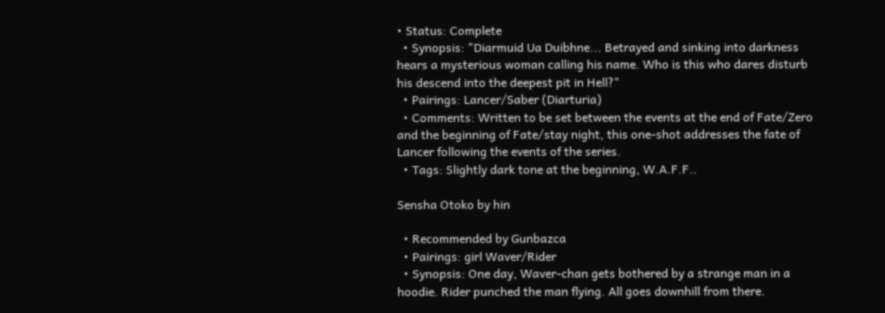• Status: Complete
  • Synopsis: "Diarmuid Ua Duibhne... Betrayed and sinking into darkness hears a mysterious woman calling his name. Who is this who dares disturb his descend into the deepest pit in Hell?"
  • Pairings: Lancer/Saber (Diarturia)
  • Comments: Written to be set between the events at the end of Fate/Zero and the beginning of Fate/stay night, this one-shot addresses the fate of Lancer following the events of the series.
  • Tags: Slightly dark tone at the beginning, W.A.F.F..

Sensha Otoko by hin

  • Recommended by Gunbazca
  • Pairings: girl Waver/Rider
  • Synopsis: One day, Waver-chan gets bothered by a strange man in a hoodie. Rider punched the man flying. All goes downhill from there.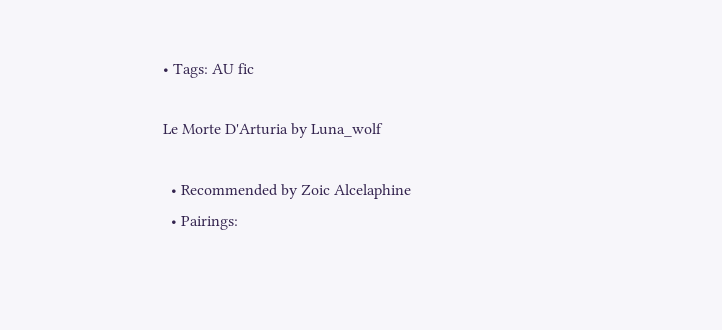• Tags: AU fic

Le Morte D'Arturia by Luna_wolf

  • Recommended by Zoic Alcelaphine
  • Pairings: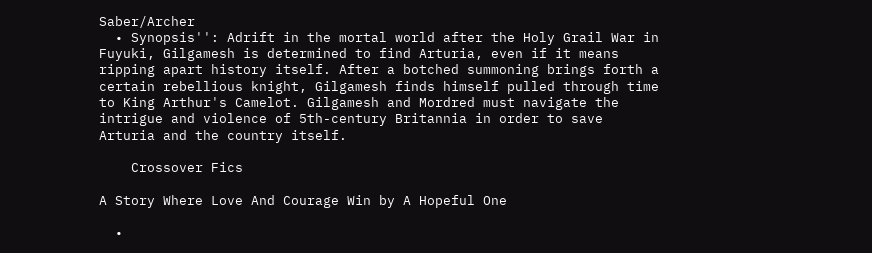Saber/Archer
  • Synopsis'': Adrift in the mortal world after the Holy Grail War in Fuyuki, Gilgamesh is determined to find Arturia, even if it means ripping apart history itself. After a botched summoning brings forth a certain rebellious knight, Gilgamesh finds himself pulled through time to King Arthur's Camelot. Gilgamesh and Mordred must navigate the intrigue and violence of 5th-century Britannia in order to save Arturia and the country itself.

    Crossover Fics

A Story Where Love And Courage Win by A Hopeful One

  •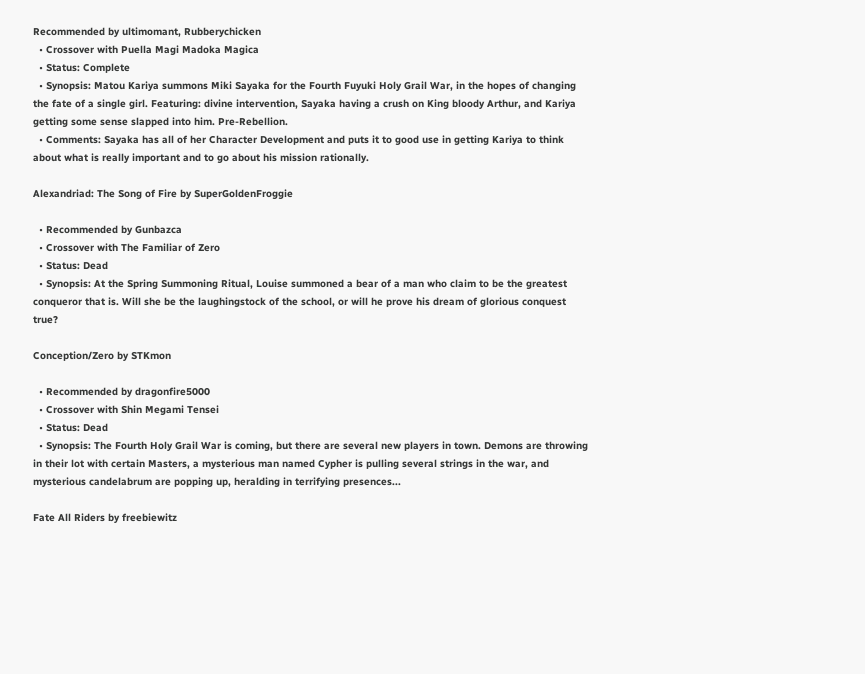Recommended by ultimomant, Rubberychicken
  • Crossover with Puella Magi Madoka Magica
  • Status: Complete
  • Synopsis: Matou Kariya summons Miki Sayaka for the Fourth Fuyuki Holy Grail War, in the hopes of changing the fate of a single girl. Featuring: divine intervention, Sayaka having a crush on King bloody Arthur, and Kariya getting some sense slapped into him. Pre-Rebellion.
  • Comments: Sayaka has all of her Character Development and puts it to good use in getting Kariya to think about what is really important and to go about his mission rationally.

Alexandriad: The Song of Fire by SuperGoldenFroggie

  • Recommended by Gunbazca
  • Crossover with The Familiar of Zero
  • Status: Dead
  • Synopsis: At the Spring Summoning Ritual, Louise summoned a bear of a man who claim to be the greatest conqueror that is. Will she be the laughingstock of the school, or will he prove his dream of glorious conquest true?

Conception/Zero by STKmon

  • Recommended by dragonfire5000
  • Crossover with Shin Megami Tensei
  • Status: Dead
  • Synopsis: The Fourth Holy Grail War is coming, but there are several new players in town. Demons are throwing in their lot with certain Masters, a mysterious man named Cypher is pulling several strings in the war, and mysterious candelabrum are popping up, heralding in terrifying presences...

Fate All Riders by freebiewitz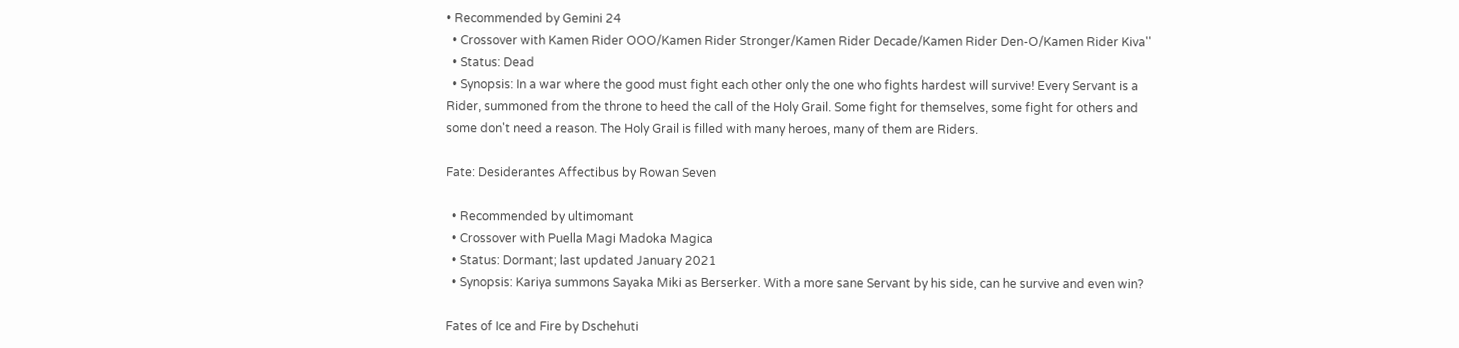• Recommended by Gemini 24
  • Crossover with Kamen Rider OOO/Kamen Rider Stronger/Kamen Rider Decade/Kamen Rider Den-O/Kamen Rider Kiva''
  • Status: Dead
  • Synopsis: In a war where the good must fight each other only the one who fights hardest will survive! Every Servant is a Rider, summoned from the throne to heed the call of the Holy Grail. Some fight for themselves, some fight for others and some don't need a reason. The Holy Grail is filled with many heroes, many of them are Riders.

Fate: Desiderantes Affectibus by Rowan Seven

  • Recommended by ultimomant
  • Crossover with Puella Magi Madoka Magica
  • Status: Dormant; last updated January 2021
  • Synopsis: Kariya summons Sayaka Miki as Berserker. With a more sane Servant by his side, can he survive and even win?

Fates of Ice and Fire by Dschehuti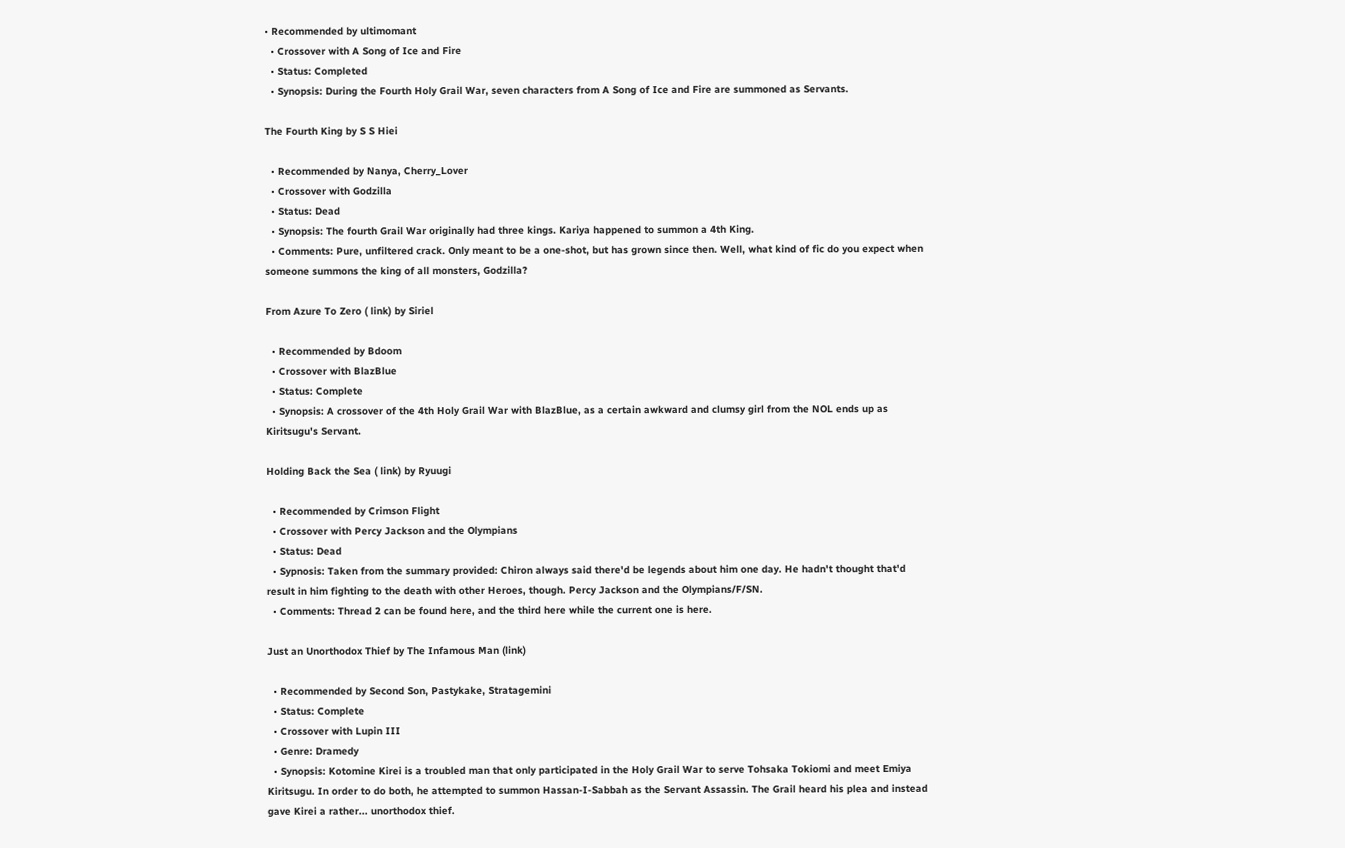• Recommended by ultimomant
  • Crossover with A Song of Ice and Fire
  • Status: Completed
  • Synopsis: During the Fourth Holy Grail War, seven characters from A Song of Ice and Fire are summoned as Servants.

The Fourth King by S S Hiei

  • Recommended by Nanya, Cherry_Lover
  • Crossover with Godzilla
  • Status: Dead
  • Synopsis: The fourth Grail War originally had three kings. Kariya happened to summon a 4th King.
  • Comments: Pure, unfiltered crack. Only meant to be a one-shot, but has grown since then. Well, what kind of fic do you expect when someone summons the king of all monsters, Godzilla?

From Azure To Zero ( link) by Siriel

  • Recommended by Bdoom
  • Crossover with BlazBlue
  • Status: Complete
  • Synopsis: A crossover of the 4th Holy Grail War with BlazBlue, as a certain awkward and clumsy girl from the NOL ends up as Kiritsugu's Servant.

Holding Back the Sea ( link) by Ryuugi

  • Recommended by Crimson Flight
  • Crossover with Percy Jackson and the Olympians
  • Status: Dead
  • Sypnosis: Taken from the summary provided: Chiron always said there'd be legends about him one day. He hadn't thought that'd result in him fighting to the death with other Heroes, though. Percy Jackson and the Olympians/F/SN.
  • Comments: Thread 2 can be found here, and the third here while the current one is here.

Just an Unorthodox Thief by The Infamous Man (link)

  • Recommended by Second Son, Pastykake, Stratagemini
  • Status: Complete
  • Crossover with Lupin III
  • Genre: Dramedy
  • Synopsis: Kotomine Kirei is a troubled man that only participated in the Holy Grail War to serve Tohsaka Tokiomi and meet Emiya Kiritsugu. In order to do both, he attempted to summon Hassan-I-Sabbah as the Servant Assassin. The Grail heard his plea and instead gave Kirei a rather... unorthodox thief.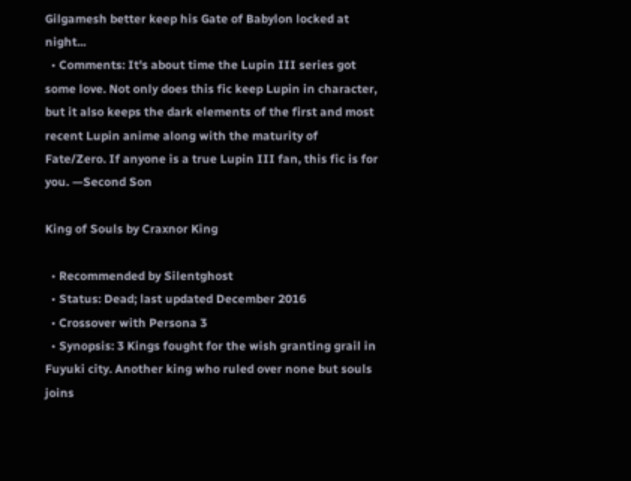Gilgamesh better keep his Gate of Babylon locked at night...
  • Comments: It's about time the Lupin III series got some love. Not only does this fic keep Lupin in character, but it also keeps the dark elements of the first and most recent Lupin anime along with the maturity of Fate/Zero. If anyone is a true Lupin III fan, this fic is for you. —Second Son

King of Souls by Craxnor King

  • Recommended by Silentghost
  • Status: Dead; last updated December 2016
  • Crossover with Persona 3
  • Synopsis: 3 Kings fought for the wish granting grail in Fuyuki city. Another king who ruled over none but souls joins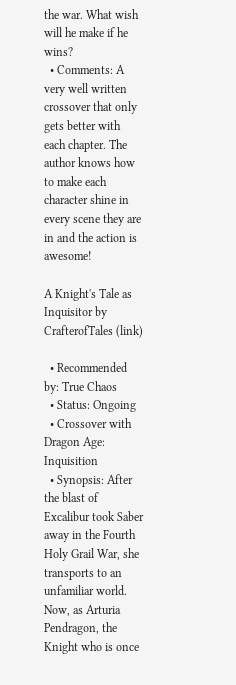the war. What wish will he make if he wins?
  • Comments: A very well written crossover that only gets better with each chapter. The author knows how to make each character shine in every scene they are in and the action is awesome!

A Knight's Tale as Inquisitor by CrafterofTales (link)

  • Recommended by: True Chaos
  • Status: Ongoing
  • Crossover with Dragon Age: Inquisition
  • Synopsis: After the blast of Excalibur took Saber away in the Fourth Holy Grail War, she transports to an unfamiliar world. Now, as Arturia Pendragon, the Knight who is once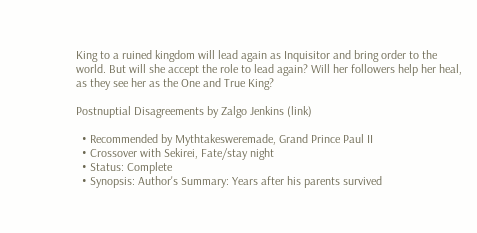King to a ruined kingdom will lead again as Inquisitor and bring order to the world. But will she accept the role to lead again? Will her followers help her heal, as they see her as the One and True King?

Postnuptial Disagreements by Zalgo Jenkins (link)

  • Recommended by Mythtakesweremade, Grand Prince Paul II
  • Crossover with Sekirei, Fate/stay night
  • Status: Complete
  • Synopsis: Author's Summary: Years after his parents survived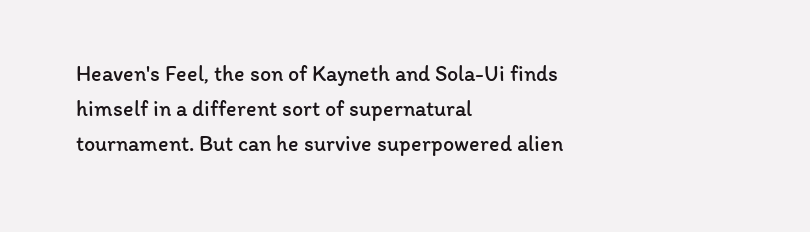Heaven's Feel, the son of Kayneth and Sola-Ui finds himself in a different sort of supernatural tournament. But can he survive superpowered alien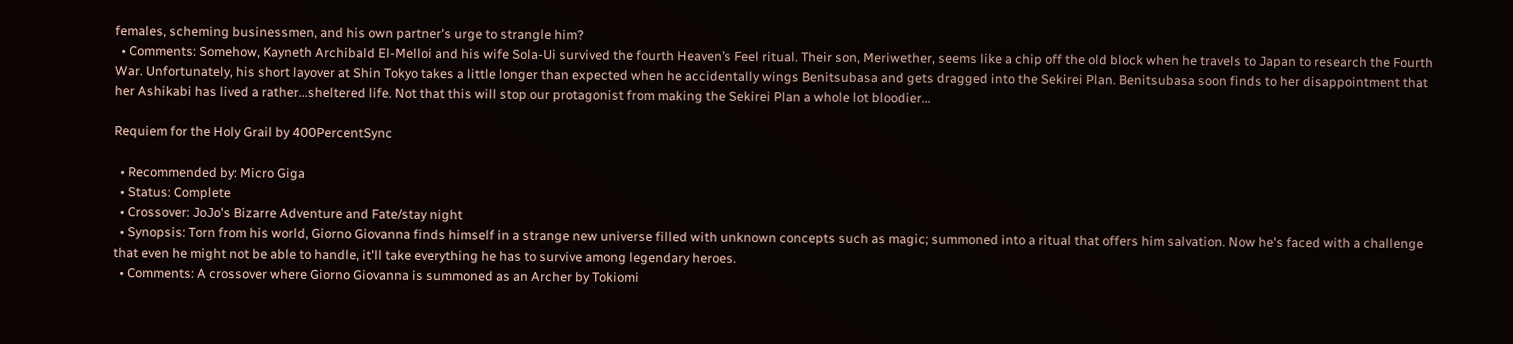females, scheming businessmen, and his own partner's urge to strangle him?
  • Comments: Somehow, Kayneth Archibald El-Melloi and his wife Sola-Ui survived the fourth Heaven’s Feel ritual. Their son, Meriwether, seems like a chip off the old block when he travels to Japan to research the Fourth War. Unfortunately, his short layover at Shin Tokyo takes a little longer than expected when he accidentally wings Benitsubasa and gets dragged into the Sekirei Plan. Benitsubasa soon finds to her disappointment that her Ashikabi has lived a rather...sheltered life. Not that this will stop our protagonist from making the Sekirei Plan a whole lot bloodier...

Requiem for the Holy Grail by 400PercentSync

  • Recommended by: Micro Giga
  • Status: Complete
  • Crossover: JoJo's Bizarre Adventure and Fate/stay night
  • Synopsis: Torn from his world, Giorno Giovanna finds himself in a strange new universe filled with unknown concepts such as magic; summoned into a ritual that offers him salvation. Now he's faced with a challenge that even he might not be able to handle, it'll take everything he has to survive among legendary heroes.
  • Comments: A crossover where Giorno Giovanna is summoned as an Archer by Tokiomi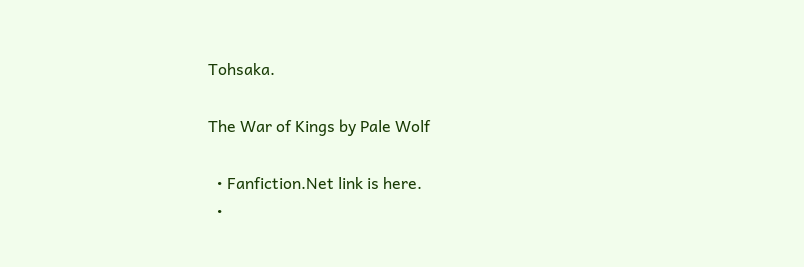Tohsaka.

The War of Kings by Pale Wolf

  • Fanfiction.Net link is here.
  •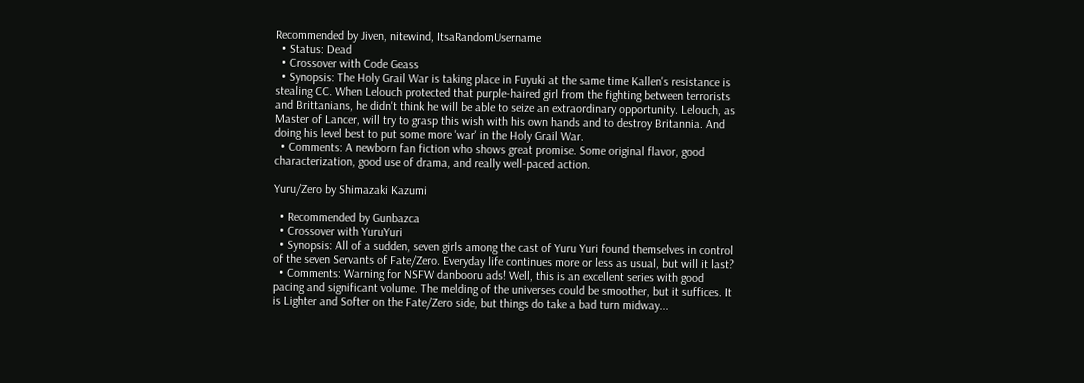Recommended by Jiven, nitewind, ItsaRandomUsername
  • Status: Dead
  • Crossover with Code Geass
  • Synopsis: The Holy Grail War is taking place in Fuyuki at the same time Kallen's resistance is stealing CC. When Lelouch protected that purple-haired girl from the fighting between terrorists and Brittanians, he didn't think he will be able to seize an extraordinary opportunity. Lelouch, as Master of Lancer, will try to grasp this wish with his own hands and to destroy Britannia. And doing his level best to put some more 'war' in the Holy Grail War.
  • Comments: A newborn fan fiction who shows great promise. Some original flavor, good characterization, good use of drama, and really well-paced action.

Yuru/Zero by Shimazaki Kazumi

  • Recommended by Gunbazca
  • Crossover with YuruYuri
  • Synopsis: All of a sudden, seven girls among the cast of Yuru Yuri found themselves in control of the seven Servants of Fate/Zero. Everyday life continues more or less as usual, but will it last?
  • Comments: Warning for NSFW danbooru ads! Well, this is an excellent series with good pacing and significant volume. The melding of the universes could be smoother, but it suffices. It is Lighter and Softer on the Fate/Zero side, but things do take a bad turn midway...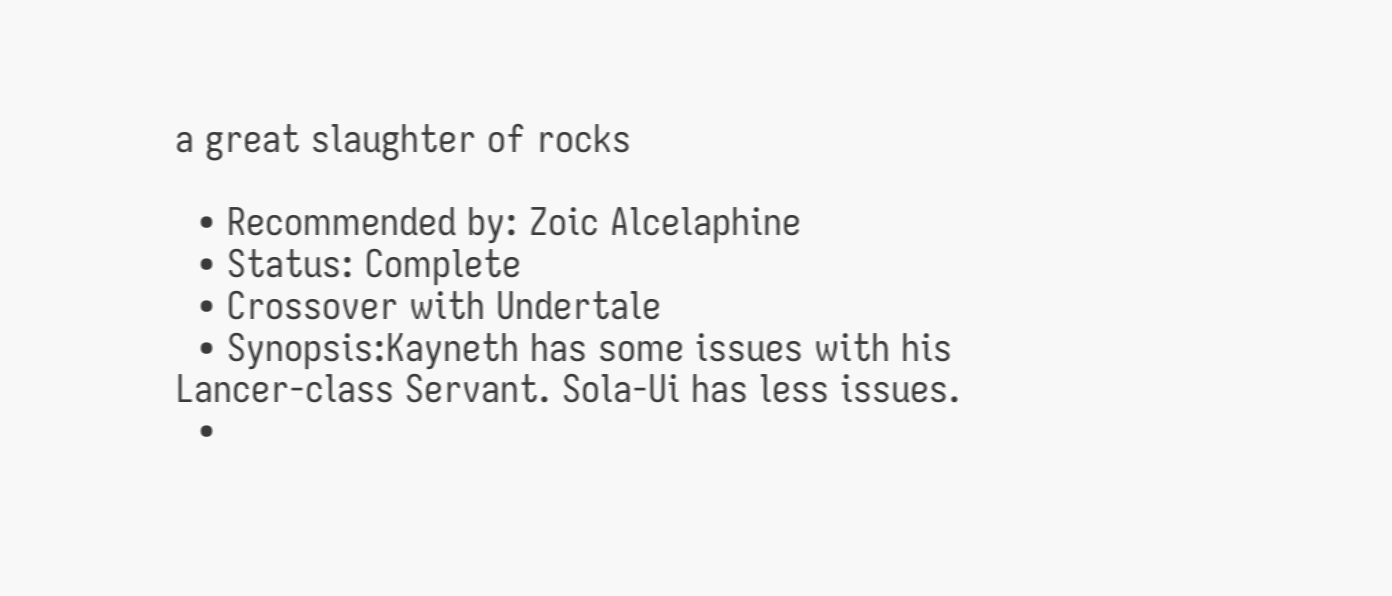a great slaughter of rocks

  • Recommended by: Zoic Alcelaphine
  • Status: Complete
  • Crossover with Undertale
  • Synopsis:Kayneth has some issues with his Lancer-class Servant. Sola-Ui has less issues.
  •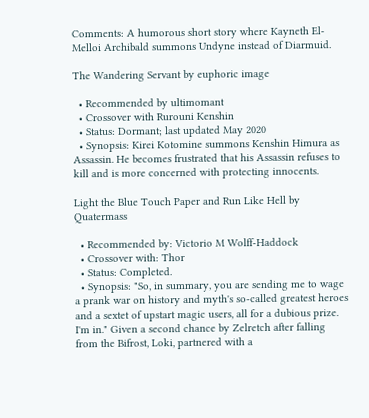Comments: A humorous short story where Kayneth El-Melloi Archibald summons Undyne instead of Diarmuid.

The Wandering Servant by euphoric image

  • Recommended by ultimomant
  • Crossover with Rurouni Kenshin
  • Status: Dormant; last updated May 2020
  • Synopsis: Kirei Kotomine summons Kenshin Himura as Assassin. He becomes frustrated that his Assassin refuses to kill and is more concerned with protecting innocents.

Light the Blue Touch Paper and Run Like Hell by Quatermass

  • Recommended by: Victorio M Wolff-Haddock
  • Crossover with: Thor
  • Status: Completed.
  • Synopsis: "So, in summary, you are sending me to wage a prank war on history and myth's so-called greatest heroes and a sextet of upstart magic users, all for a dubious prize. I'm in." Given a second chance by Zelretch after falling from the Bifrost, Loki, partnered with a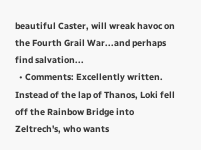beautiful Caster, will wreak havoc on the Fourth Grail War...and perhaps find salvation...
  • Comments: Excellently written. Instead of the lap of Thanos, Loki fell off the Rainbow Bridge into Zeltrech's, who wants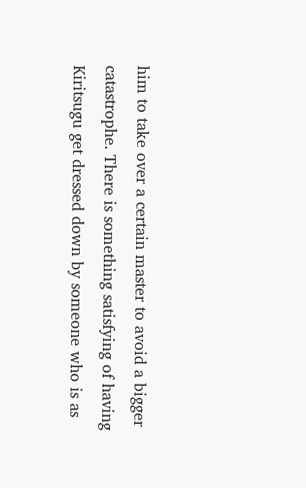him to take over a certain master to avoid a bigger catastrophe. There is something satisfying of having Kiritsugu get dressed down by someone who is as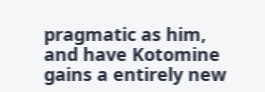pragmatic as him, and have Kotomine gains a entirely new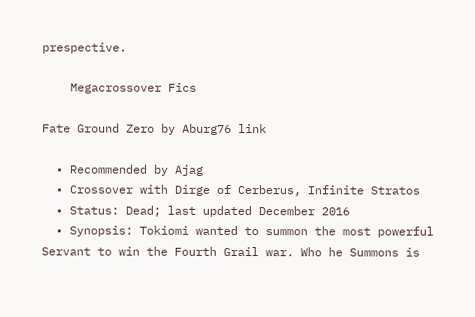prespective.

    Megacrossover Fics

Fate Ground Zero by Aburg76 link

  • Recommended by Ajag
  • Crossover with Dirge of Cerberus, Infinite Stratos
  • Status: Dead; last updated December 2016
  • Synopsis: Tokiomi wanted to summon the most powerful Servant to win the Fourth Grail war. Who he Summons is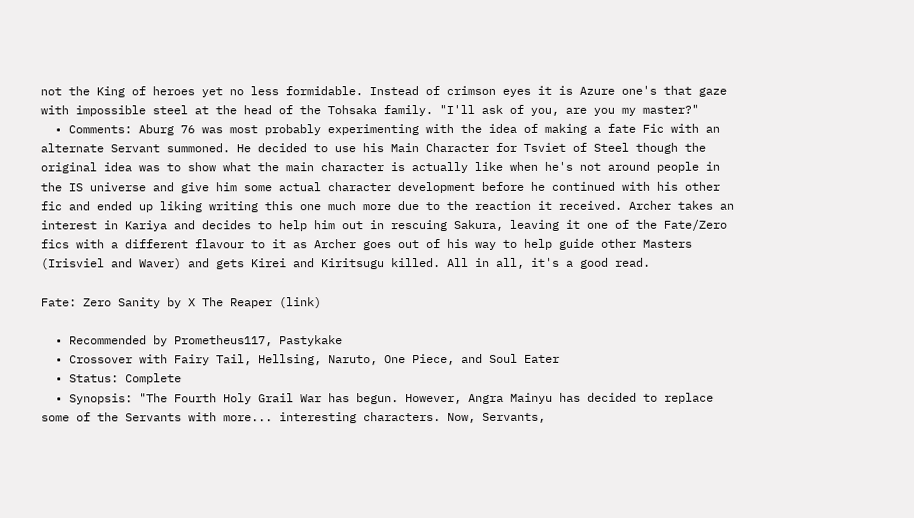not the King of heroes yet no less formidable. Instead of crimson eyes it is Azure one's that gaze with impossible steel at the head of the Tohsaka family. "I'll ask of you, are you my master?"
  • Comments: Aburg 76 was most probably experimenting with the idea of making a fate Fic with an alternate Servant summoned. He decided to use his Main Character for Tsviet of Steel though the original idea was to show what the main character is actually like when he's not around people in the IS universe and give him some actual character development before he continued with his other fic and ended up liking writing this one much more due to the reaction it received. Archer takes an interest in Kariya and decides to help him out in rescuing Sakura, leaving it one of the Fate/Zero fics with a different flavour to it as Archer goes out of his way to help guide other Masters (Irisviel and Waver) and gets Kirei and Kiritsugu killed. All in all, it's a good read.

Fate: Zero Sanity by X The Reaper (link)

  • Recommended by Prometheus117, Pastykake
  • Crossover with Fairy Tail, Hellsing, Naruto, One Piece, and Soul Eater
  • Status: Complete
  • Synopsis: "The Fourth Holy Grail War has begun. However, Angra Mainyu has decided to replace some of the Servants with more... interesting characters. Now, Servants,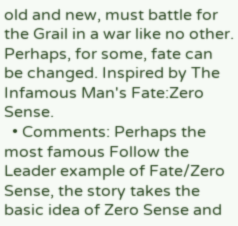old and new, must battle for the Grail in a war like no other. Perhaps, for some, fate can be changed. Inspired by The Infamous Man's Fate:Zero Sense.
  • Comments: Perhaps the most famous Follow the Leader example of Fate/Zero Sense, the story takes the basic idea of Zero Sense and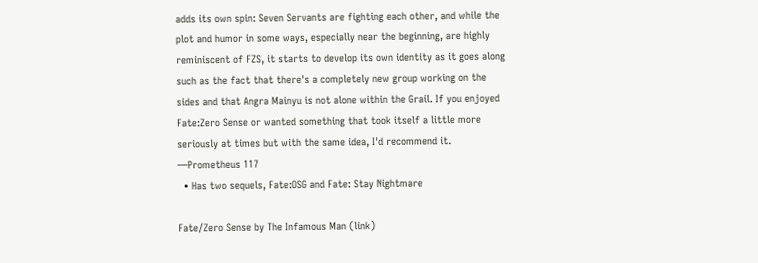adds its own spin: Seven Servants are fighting each other, and while the plot and humor in some ways, especially near the beginning, are highly reminiscent of FZS, it starts to develop its own identity as it goes along such as the fact that there's a completely new group working on the sides and that Angra Mainyu is not alone within the Grail. If you enjoyed Fate:Zero Sense or wanted something that took itself a little more seriously at times but with the same idea, I'd recommend it. —Prometheus 117
  • Has two sequels, Fate:OSG and Fate: Stay Nightmare

Fate/Zero Sense by The Infamous Man (link)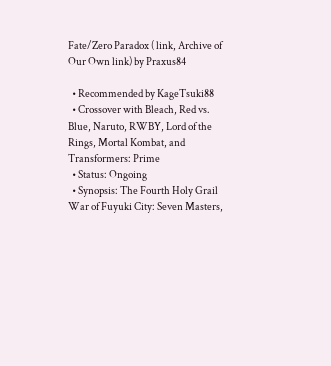Fate/Zero Paradox ( link, Archive of Our Own link) by Praxus84

  • Recommended by KageTsuki88
  • Crossover with Bleach, Red vs. Blue, Naruto, RWBY, Lord of the Rings, Mortal Kombat, and Transformers: Prime
  • Status: Ongoing
  • Synopsis: The Fourth Holy Grail War of Fuyuki City: Seven Masters,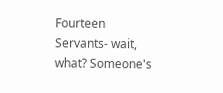Fourteen Servants- wait, what? Someone's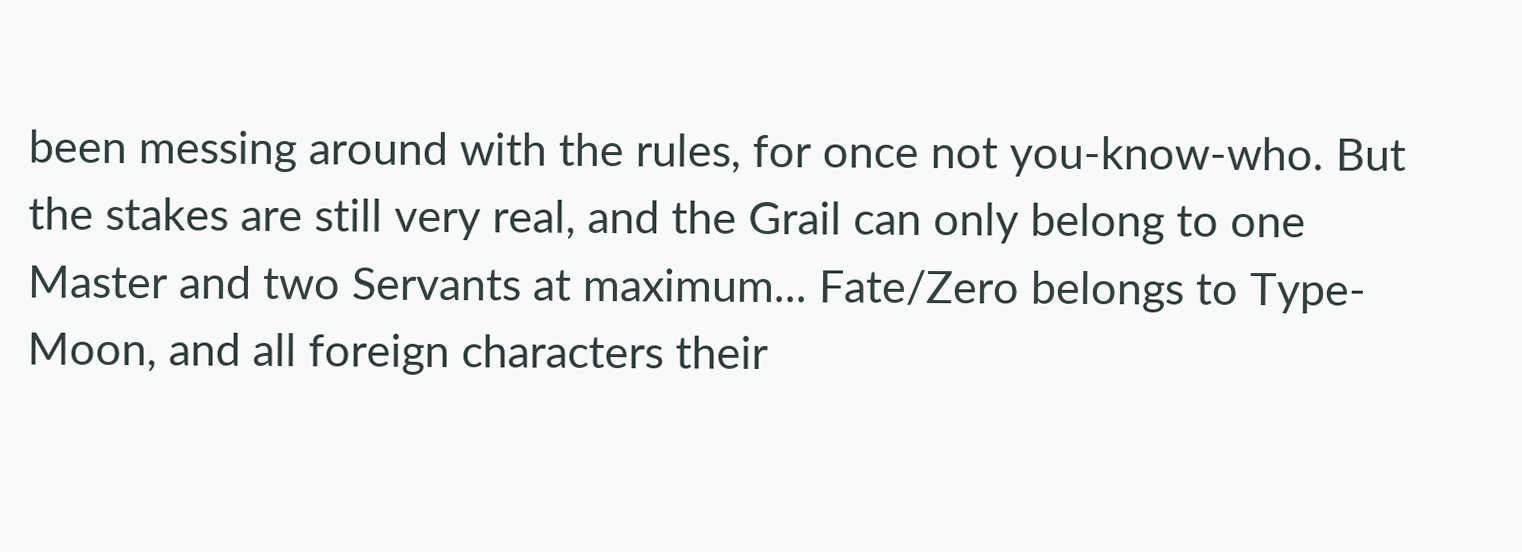been messing around with the rules, for once not you-know-who. But the stakes are still very real, and the Grail can only belong to one Master and two Servants at maximum... Fate/Zero belongs to Type-Moon, and all foreign characters their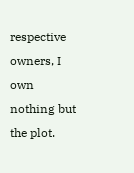respective owners, I own nothing but the plot.